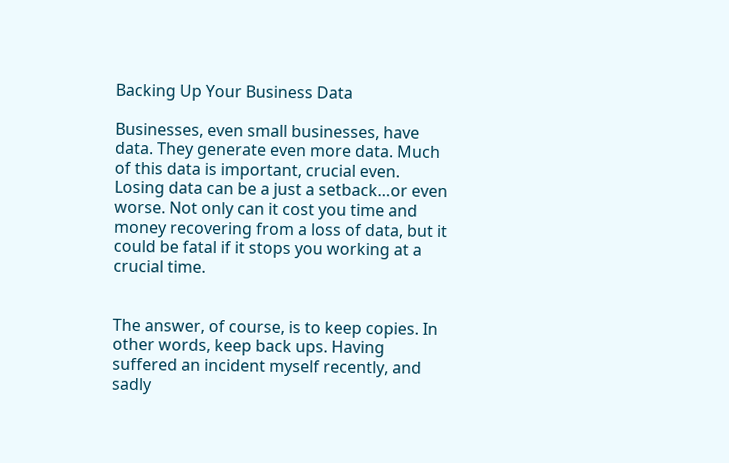Backing Up Your Business Data

Businesses, even small businesses, have data. They generate even more data. Much of this data is important, crucial even. Losing data can be a just a setback…or even worse. Not only can it cost you time and money recovering from a loss of data, but it could be fatal if it stops you working at a crucial time.


The answer, of course, is to keep copies. In other words, keep back ups. Having suffered an incident myself recently, and sadly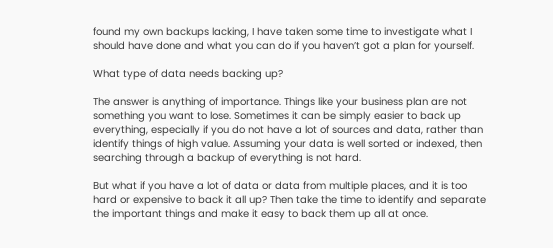found my own backups lacking, I have taken some time to investigate what I should have done and what you can do if you haven’t got a plan for yourself.

What type of data needs backing up?

The answer is anything of importance. Things like your business plan are not something you want to lose. Sometimes it can be simply easier to back up everything, especially if you do not have a lot of sources and data, rather than identify things of high value. Assuming your data is well sorted or indexed, then searching through a backup of everything is not hard.

But what if you have a lot of data or data from multiple places, and it is too hard or expensive to back it all up? Then take the time to identify and separate the important things and make it easy to back them up all at once.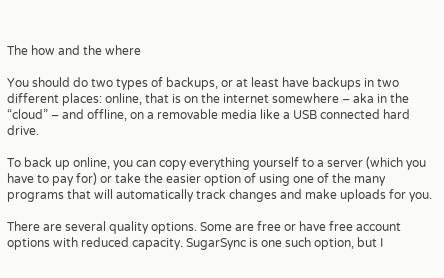The how and the where

You should do two types of backups, or at least have backups in two different places: online, that is on the internet somewhere – aka in the “cloud” – and offline, on a removable media like a USB connected hard drive.

To back up online, you can copy everything yourself to a server (which you have to pay for) or take the easier option of using one of the many programs that will automatically track changes and make uploads for you.

There are several quality options. Some are free or have free account options with reduced capacity. SugarSync is one such option, but I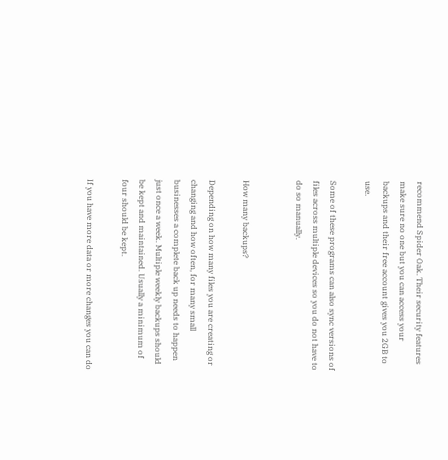recommend Spider Oak. Their security features make sure no one but you can access your backups and their free account gives you 2GB to use.

Some of these programs can also sync versions of files across multiple devices so you do not have to do so manually.


How many backups?

Depending on how many files you are creating or changing and how often, for many small businesses a complete back up needs to happen just once a week. Multiple weekly backups should be kept and maintained. Usually a minimum of four should be kept.

If you have more data or more changes you can do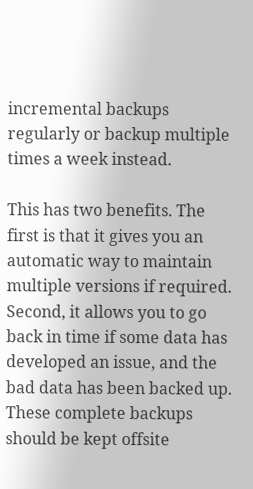incremental backups regularly or backup multiple times a week instead.

This has two benefits. The first is that it gives you an automatic way to maintain multiple versions if required. Second, it allows you to go back in time if some data has developed an issue, and the bad data has been backed up. These complete backups should be kept offsite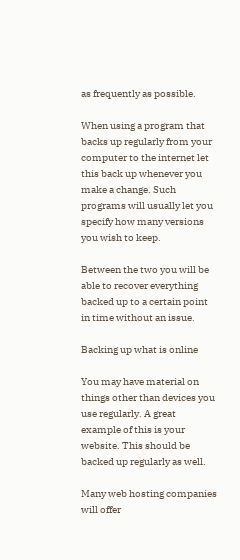as frequently as possible.

When using a program that backs up regularly from your computer to the internet let this back up whenever you make a change. Such programs will usually let you specify how many versions you wish to keep.

Between the two you will be able to recover everything backed up to a certain point in time without an issue.

Backing up what is online

You may have material on things other than devices you use regularly. A great example of this is your website. This should be backed up regularly as well.

Many web hosting companies will offer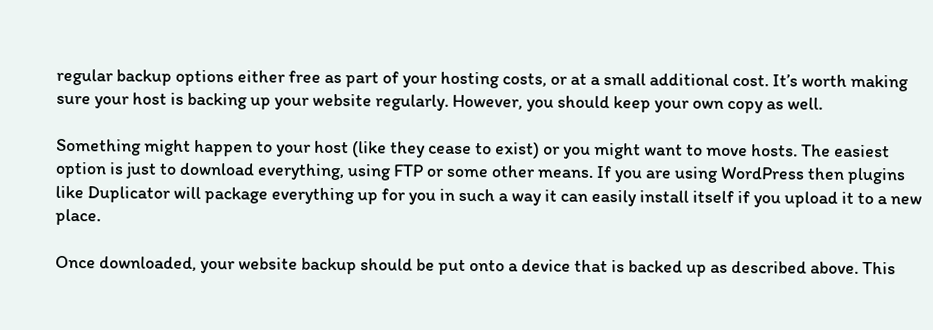regular backup options either free as part of your hosting costs, or at a small additional cost. It’s worth making sure your host is backing up your website regularly. However, you should keep your own copy as well.

Something might happen to your host (like they cease to exist) or you might want to move hosts. The easiest option is just to download everything, using FTP or some other means. If you are using WordPress then plugins like Duplicator will package everything up for you in such a way it can easily install itself if you upload it to a new place.

Once downloaded, your website backup should be put onto a device that is backed up as described above. This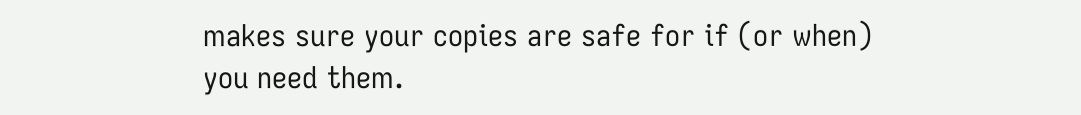makes sure your copies are safe for if (or when) you need them.